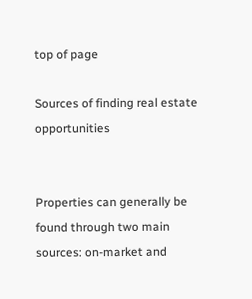top of page

Sources of finding real estate opportunities


Properties can generally be found through two main sources: on-market and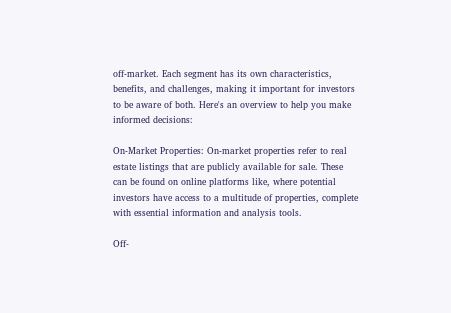off-market. Each segment has its own characteristics, benefits, and challenges, making it important for investors to be aware of both. Here's an overview to help you make informed decisions:

On-Market Properties: On-market properties refer to real estate listings that are publicly available for sale. These can be found on online platforms like, where potential investors have access to a multitude of properties, complete with essential information and analysis tools.

Off-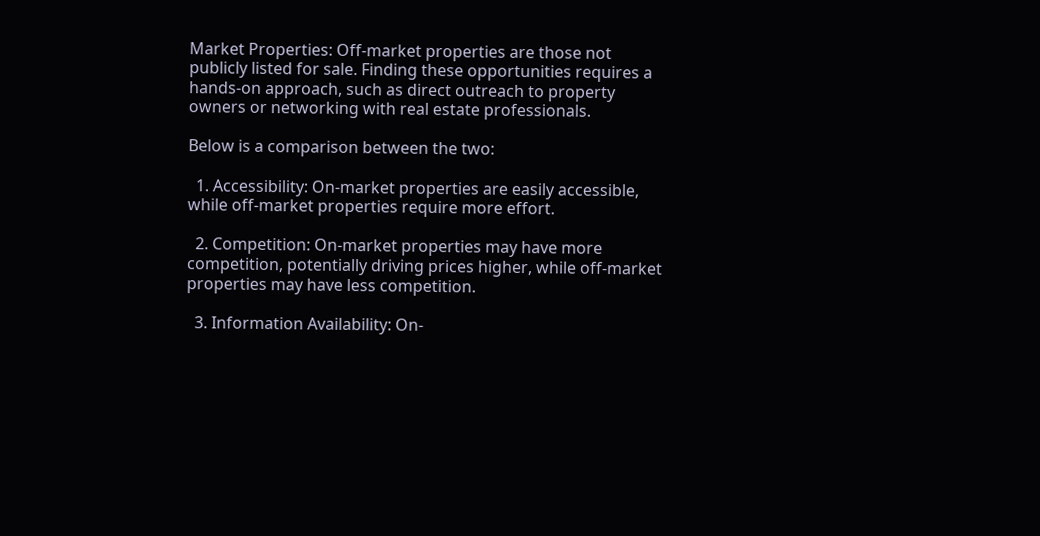Market Properties: Off-market properties are those not publicly listed for sale. Finding these opportunities requires a hands-on approach, such as direct outreach to property owners or networking with real estate professionals.

Below is a comparison between the two:

  1. Accessibility: On-market properties are easily accessible, while off-market properties require more effort.

  2. Competition: On-market properties may have more competition, potentially driving prices higher, while off-market properties may have less competition.

  3. Information Availability: On-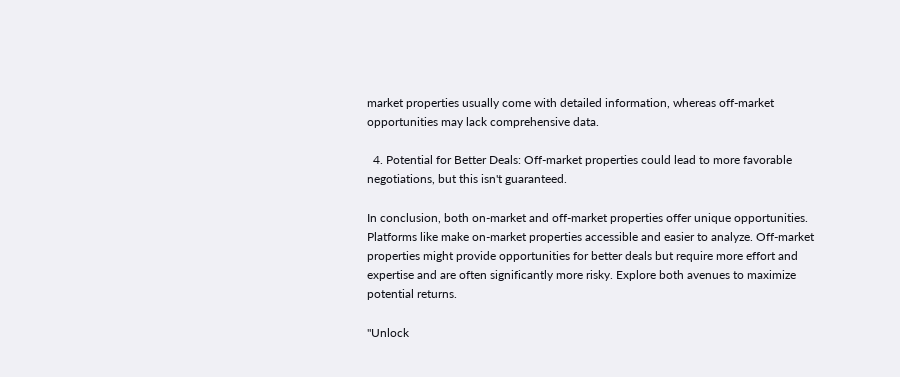market properties usually come with detailed information, whereas off-market opportunities may lack comprehensive data.

  4. Potential for Better Deals: Off-market properties could lead to more favorable negotiations, but this isn't guaranteed.

In conclusion, both on-market and off-market properties offer unique opportunities. Platforms like make on-market properties accessible and easier to analyze. Off-market properties might provide opportunities for better deals but require more effort and expertise and are often significantly more risky. Explore both avenues to maximize potential returns.

"Unlock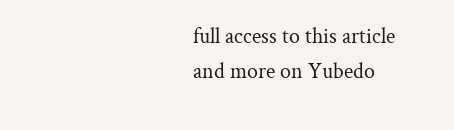full access to this article and more on Yubedo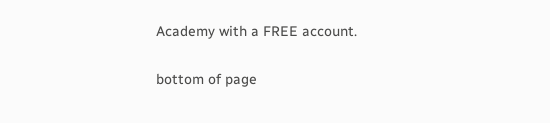Academy with a FREE account.

bottom of page